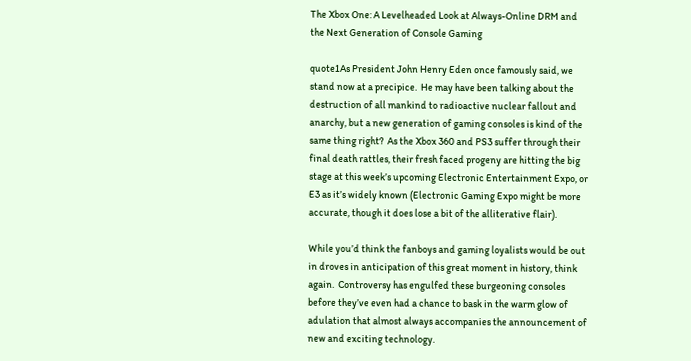The Xbox One: A Levelheaded Look at Always-Online DRM and the Next Generation of Console Gaming

quote1As President John Henry Eden once famously said, we stand now at a precipice.  He may have been talking about the destruction of all mankind to radioactive nuclear fallout and anarchy, but a new generation of gaming consoles is kind of the same thing right?  As the Xbox 360 and PS3 suffer through their final death rattles, their fresh faced progeny are hitting the big stage at this week’s upcoming Electronic Entertainment Expo, or E3 as it’s widely known (Electronic Gaming Expo might be more accurate, though it does lose a bit of the alliterative flair).

While you’d think the fanboys and gaming loyalists would be out in droves in anticipation of this great moment in history, think again.  Controversy has engulfed these burgeoning consoles before they’ve even had a chance to bask in the warm glow of adulation that almost always accompanies the announcement of new and exciting technology.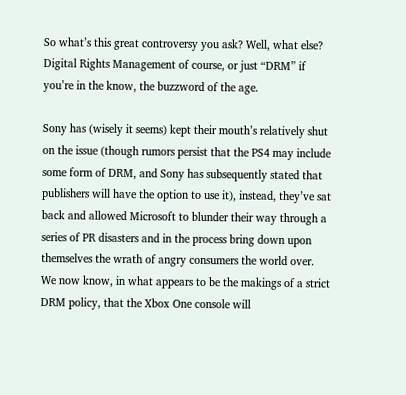So what’s this great controversy you ask? Well, what else?  Digital Rights Management of course, or just “DRM” if you’re in the know, the buzzword of the age.

Sony has (wisely it seems) kept their mouth’s relatively shut on the issue (though rumors persist that the PS4 may include some form of DRM, and Sony has subsequently stated that publishers will have the option to use it), instead, they’ve sat back and allowed Microsoft to blunder their way through a series of PR disasters and in the process bring down upon themselves the wrath of angry consumers the world over.  We now know, in what appears to be the makings of a strict DRM policy, that the Xbox One console will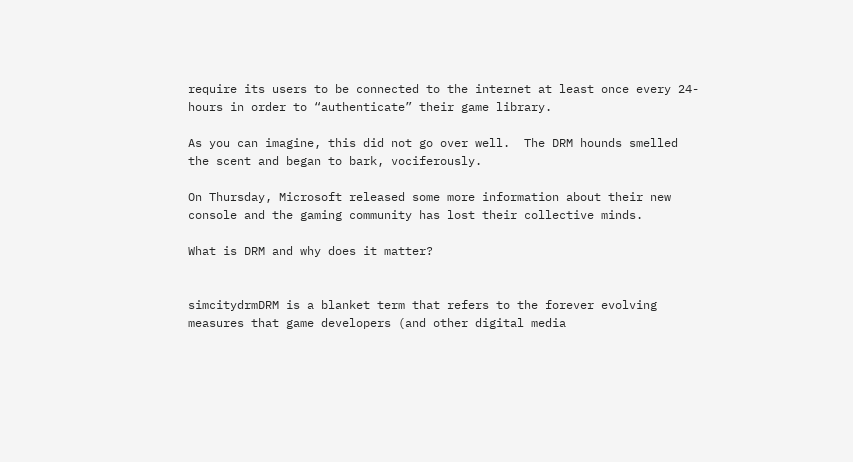require its users to be connected to the internet at least once every 24-hours in order to “authenticate” their game library.

As you can imagine, this did not go over well.  The DRM hounds smelled the scent and began to bark, vociferously.

On Thursday, Microsoft released some more information about their new console and the gaming community has lost their collective minds.

What is DRM and why does it matter?


simcitydrmDRM is a blanket term that refers to the forever evolving measures that game developers (and other digital media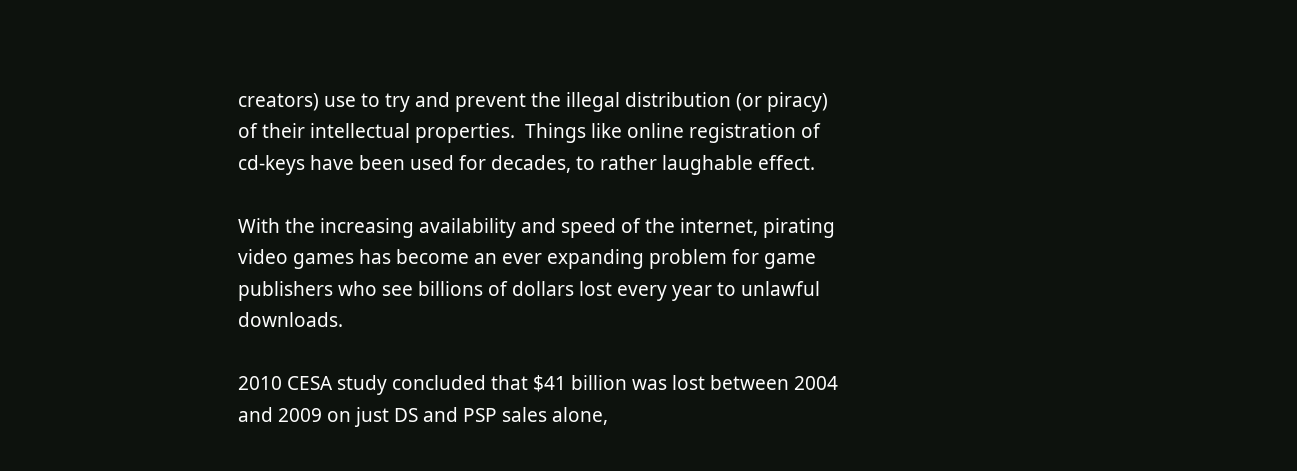creators) use to try and prevent the illegal distribution (or piracy) of their intellectual properties.  Things like online registration of cd-keys have been used for decades, to rather laughable effect.

With the increasing availability and speed of the internet, pirating video games has become an ever expanding problem for game publishers who see billions of dollars lost every year to unlawful downloads.

2010 CESA study concluded that $41 billion was lost between 2004 and 2009 on just DS and PSP sales alone,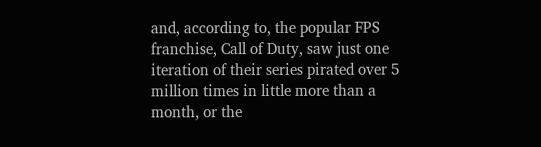and, according to, the popular FPS franchise, Call of Duty, saw just one iteration of their series pirated over 5 million times in little more than a month, or the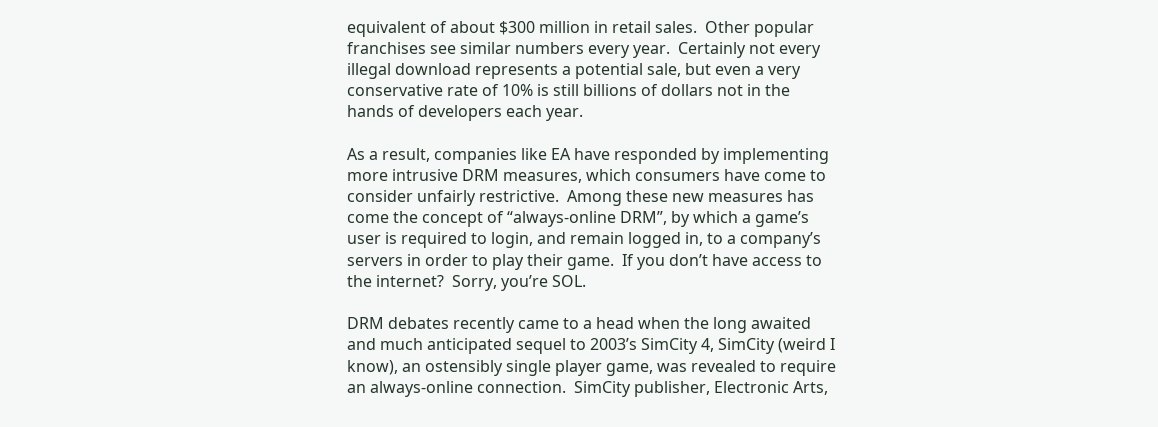equivalent of about $300 million in retail sales.  Other popular franchises see similar numbers every year.  Certainly not every illegal download represents a potential sale, but even a very conservative rate of 10% is still billions of dollars not in the hands of developers each year.

As a result, companies like EA have responded by implementing more intrusive DRM measures, which consumers have come to consider unfairly restrictive.  Among these new measures has come the concept of “always-online DRM”, by which a game’s user is required to login, and remain logged in, to a company’s servers in order to play their game.  If you don’t have access to the internet?  Sorry, you’re SOL.

DRM debates recently came to a head when the long awaited and much anticipated sequel to 2003’s SimCity 4, SimCity (weird I know), an ostensibly single player game, was revealed to require an always-online connection.  SimCity publisher, Electronic Arts,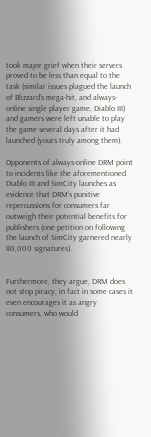took major grief when their servers proved to be less than equal to the task (similar issues plagued the launch of Blizzard’s mega-hit, and always-online single player game, Diablo III) and gamers were left unable to play the game several days after it had launched (yours truly among them).

Opponents of always-online DRM point to incidents like the aforementioned Diablo III and SimCity launches as evidence that DRM’s punitive repercussions for consumers far outweigh their potential benefits for publishers (one petition on following the launch of SimCity garnered nearly 80,000 signatures).


Furthermore, they argue, DRM does not stop piracy, in fact in some cases it even encourages it as angry consumers, who would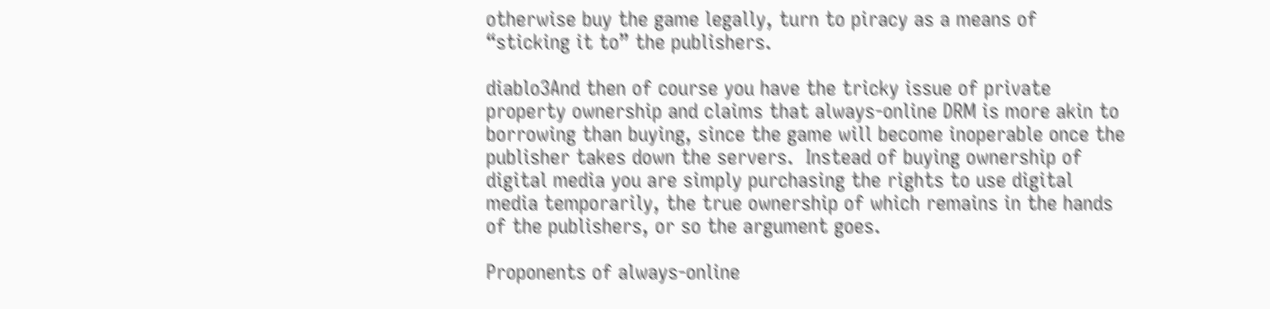otherwise buy the game legally, turn to piracy as a means of “sticking it to” the publishers.

diablo3And then of course you have the tricky issue of private property ownership and claims that always-online DRM is more akin to borrowing than buying, since the game will become inoperable once the publisher takes down the servers.  Instead of buying ownership of digital media you are simply purchasing the rights to use digital media temporarily, the true ownership of which remains in the hands of the publishers, or so the argument goes.

Proponents of always-online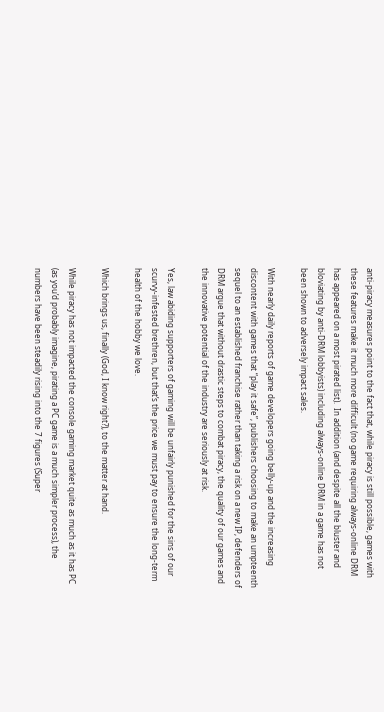anti-piracy measures point to the fact that, while piracy is still possible, games with these features make it much more difficult (no game requiring always-online DRM has appeared on a most pirated list).  In addition (and despite all the bluster and bloviating by anti-DRM lobbyists) including always-online DRM in a game has not been shown to adversely impact sales.

With nearly daily reports of game developers going belly-up and the increasing discontent with games that “play it safe”, publishers choosing to make an umpteenth sequel to an established franchise rather than taking a risk on a new IP, defenders of DRM argue that without drastic steps to combat piracy, the quality of our games and the innovative potential of the industry are seriously at risk.

Yes, law abiding supporters of gaming will be unfairly punished for the sins of our scurvy-infested brethren, but that’s the price we must pay to ensure the long-term health of the hobby we love.

Which brings us, finally (God, I know right?), to the matter at hand.

While piracy has not impacted the console gaming market quite as much as it has PC (as you’d probably imagine, pirating a PC game is a much simpler process), the numbers have been steadily rising into the 7 figures (Super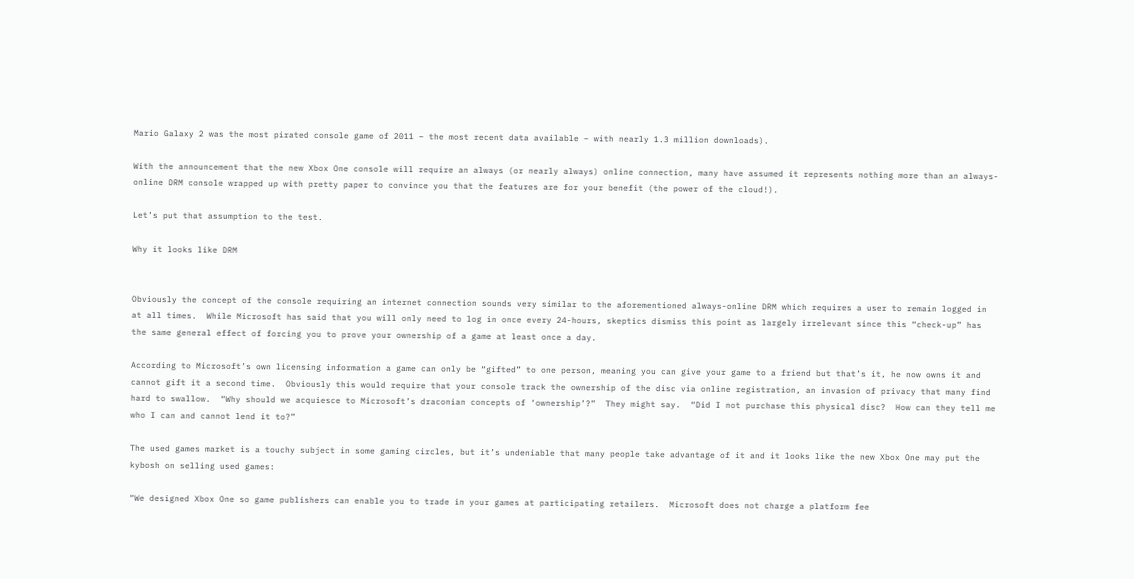Mario Galaxy 2 was the most pirated console game of 2011 – the most recent data available – with nearly 1.3 million downloads).

With the announcement that the new Xbox One console will require an always (or nearly always) online connection, many have assumed it represents nothing more than an always-online DRM console wrapped up with pretty paper to convince you that the features are for your benefit (the power of the cloud!).

Let’s put that assumption to the test.

Why it looks like DRM


Obviously the concept of the console requiring an internet connection sounds very similar to the aforementioned always-online DRM which requires a user to remain logged in at all times.  While Microsoft has said that you will only need to log in once every 24-hours, skeptics dismiss this point as largely irrelevant since this “check-up” has the same general effect of forcing you to prove your ownership of a game at least once a day.

According to Microsoft’s own licensing information a game can only be “gifted” to one person, meaning you can give your game to a friend but that’s it, he now owns it and cannot gift it a second time.  Obviously this would require that your console track the ownership of the disc via online registration, an invasion of privacy that many find hard to swallow.  “Why should we acquiesce to Microsoft’s draconian concepts of ‘ownership’?”  They might say.  “Did I not purchase this physical disc?  How can they tell me who I can and cannot lend it to?”

The used games market is a touchy subject in some gaming circles, but it’s undeniable that many people take advantage of it and it looks like the new Xbox One may put the kybosh on selling used games:

“We designed Xbox One so game publishers can enable you to trade in your games at participating retailers.  Microsoft does not charge a platform fee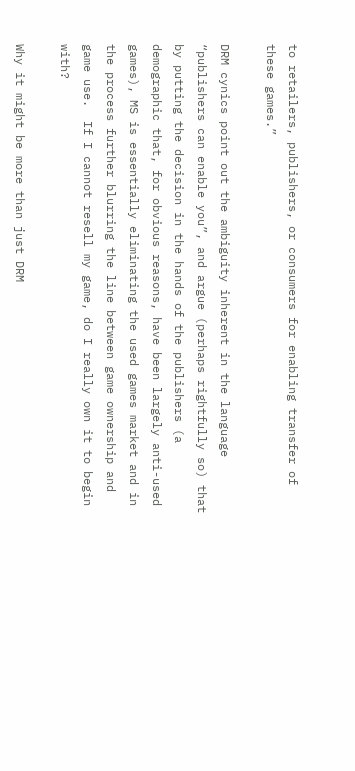to retailers, publishers, or consumers for enabling transfer of these games.”

DRM cynics point out the ambiguity inherent in the language “publishers can enable you”, and argue (perhaps rightfully so) that by putting the decision in the hands of the publishers (a demographic that, for obvious reasons, have been largely anti-used games), MS is essentially eliminating the used games market and in the process further blurring the line between game ownership and game use.  If I cannot resell my game, do I really own it to begin with?

Why it might be more than just DRM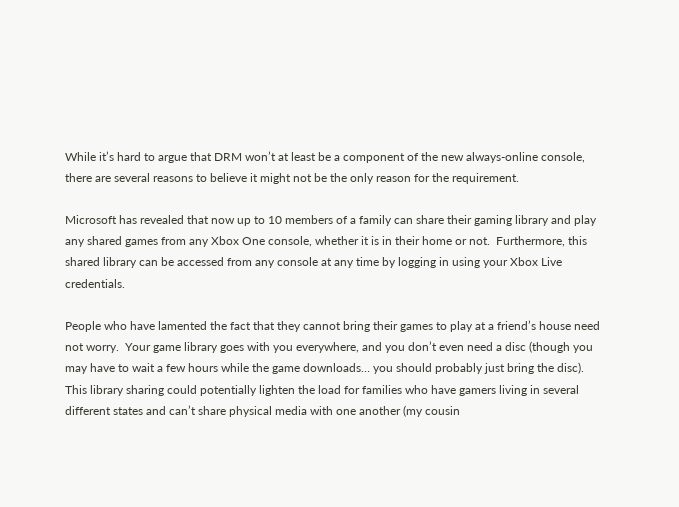While it’s hard to argue that DRM won’t at least be a component of the new always-online console, there are several reasons to believe it might not be the only reason for the requirement.

Microsoft has revealed that now up to 10 members of a family can share their gaming library and play any shared games from any Xbox One console, whether it is in their home or not.  Furthermore, this shared library can be accessed from any console at any time by logging in using your Xbox Live credentials.

People who have lamented the fact that they cannot bring their games to play at a friend’s house need not worry.  Your game library goes with you everywhere, and you don’t even need a disc (though you may have to wait a few hours while the game downloads… you should probably just bring the disc).  This library sharing could potentially lighten the load for families who have gamers living in several different states and can’t share physical media with one another (my cousin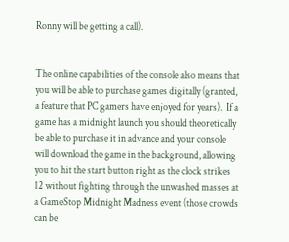Ronny will be getting a call).


The online capabilities of the console also means that you will be able to purchase games digitally (granted, a feature that PC gamers have enjoyed for years).  If a game has a midnight launch you should theoretically be able to purchase it in advance and your console will download the game in the background, allowing you to hit the start button right as the clock strikes 12 without fighting through the unwashed masses at a GameStop Midnight Madness event (those crowds can be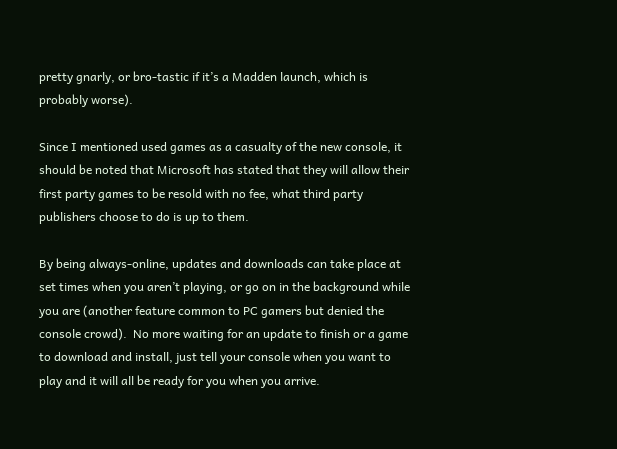pretty gnarly, or bro-tastic if it’s a Madden launch, which is probably worse).

Since I mentioned used games as a casualty of the new console, it should be noted that Microsoft has stated that they will allow their first party games to be resold with no fee, what third party publishers choose to do is up to them.

By being always-online, updates and downloads can take place at set times when you aren’t playing, or go on in the background while you are (another feature common to PC gamers but denied the console crowd).  No more waiting for an update to finish or a game to download and install, just tell your console when you want to play and it will all be ready for you when you arrive.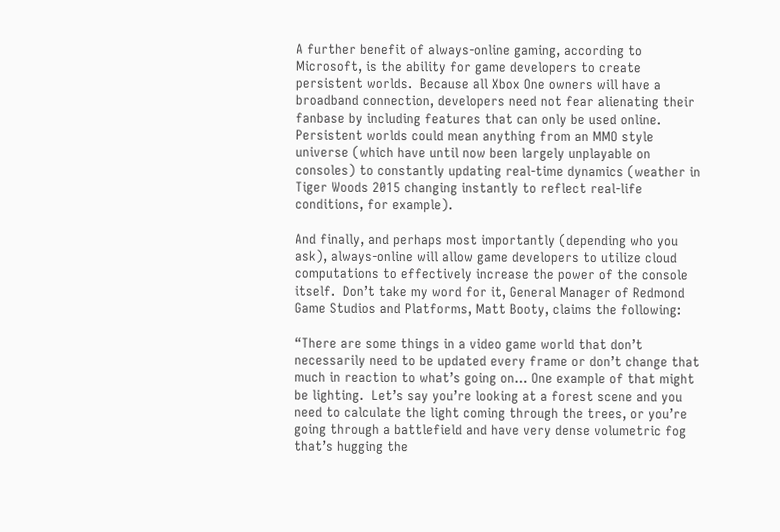A further benefit of always-online gaming, according to Microsoft, is the ability for game developers to create persistent worlds.  Because all Xbox One owners will have a broadband connection, developers need not fear alienating their fanbase by including features that can only be used online.  Persistent worlds could mean anything from an MMO style universe (which have until now been largely unplayable on consoles) to constantly updating real-time dynamics (weather in Tiger Woods 2015 changing instantly to reflect real-life conditions, for example).

And finally, and perhaps most importantly (depending who you ask), always-online will allow game developers to utilize cloud computations to effectively increase the power of the console itself.  Don’t take my word for it, General Manager of Redmond Game Studios and Platforms, Matt Booty, claims the following:

“There are some things in a video game world that don’t necessarily need to be updated every frame or don’t change that much in reaction to what’s going on… One example of that might be lighting.  Let’s say you’re looking at a forest scene and you need to calculate the light coming through the trees, or you’re going through a battlefield and have very dense volumetric fog that’s hugging the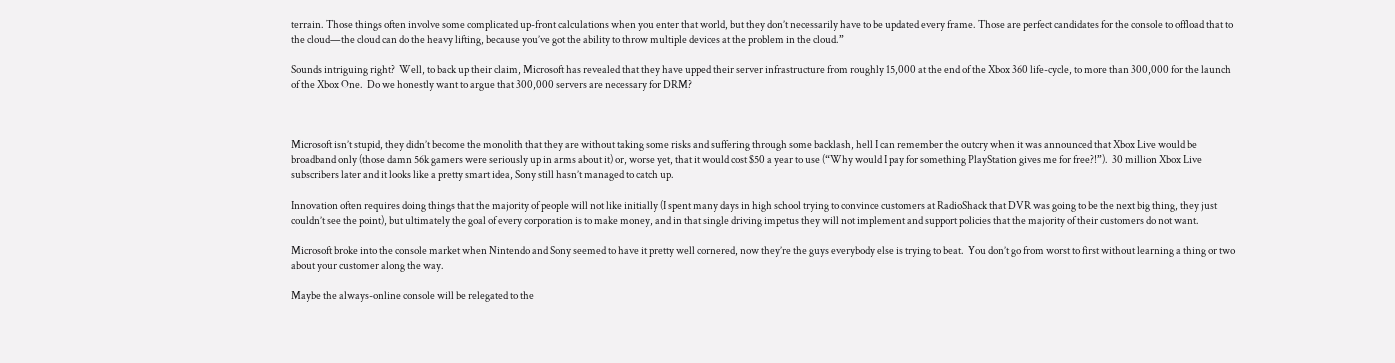terrain. Those things often involve some complicated up-front calculations when you enter that world, but they don’t necessarily have to be updated every frame. Those are perfect candidates for the console to offload that to the cloud—the cloud can do the heavy lifting, because you’ve got the ability to throw multiple devices at the problem in the cloud.”

Sounds intriguing right?  Well, to back up their claim, Microsoft has revealed that they have upped their server infrastructure from roughly 15,000 at the end of the Xbox 360 life-cycle, to more than 300,000 for the launch of the Xbox One.  Do we honestly want to argue that 300,000 servers are necessary for DRM?



Microsoft isn’t stupid, they didn’t become the monolith that they are without taking some risks and suffering through some backlash, hell I can remember the outcry when it was announced that Xbox Live would be broadband only (those damn 56k gamers were seriously up in arms about it) or, worse yet, that it would cost $50 a year to use (“Why would I pay for something PlayStation gives me for free?!”).  30 million Xbox Live subscribers later and it looks like a pretty smart idea, Sony still hasn’t managed to catch up.

Innovation often requires doing things that the majority of people will not like initially (I spent many days in high school trying to convince customers at RadioShack that DVR was going to be the next big thing, they just couldn’t see the point), but ultimately the goal of every corporation is to make money, and in that single driving impetus they will not implement and support policies that the majority of their customers do not want.

Microsoft broke into the console market when Nintendo and Sony seemed to have it pretty well cornered, now they’re the guys everybody else is trying to beat.  You don’t go from worst to first without learning a thing or two about your customer along the way.

Maybe the always-online console will be relegated to the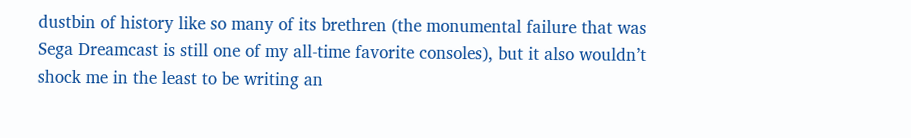dustbin of history like so many of its brethren (the monumental failure that was Sega Dreamcast is still one of my all-time favorite consoles), but it also wouldn’t shock me in the least to be writing an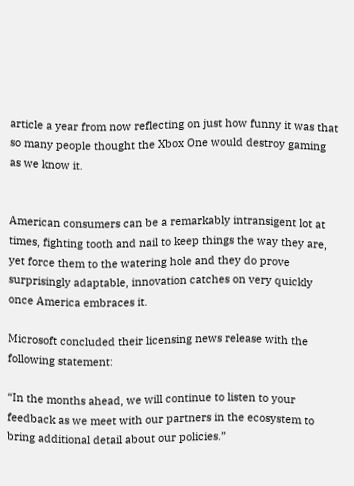article a year from now reflecting on just how funny it was that so many people thought the Xbox One would destroy gaming as we know it.


American consumers can be a remarkably intransigent lot at times, fighting tooth and nail to keep things the way they are, yet force them to the watering hole and they do prove surprisingly adaptable, innovation catches on very quickly once America embraces it.

Microsoft concluded their licensing news release with the following statement:

“In the months ahead, we will continue to listen to your feedback as we meet with our partners in the ecosystem to bring additional detail about our policies.”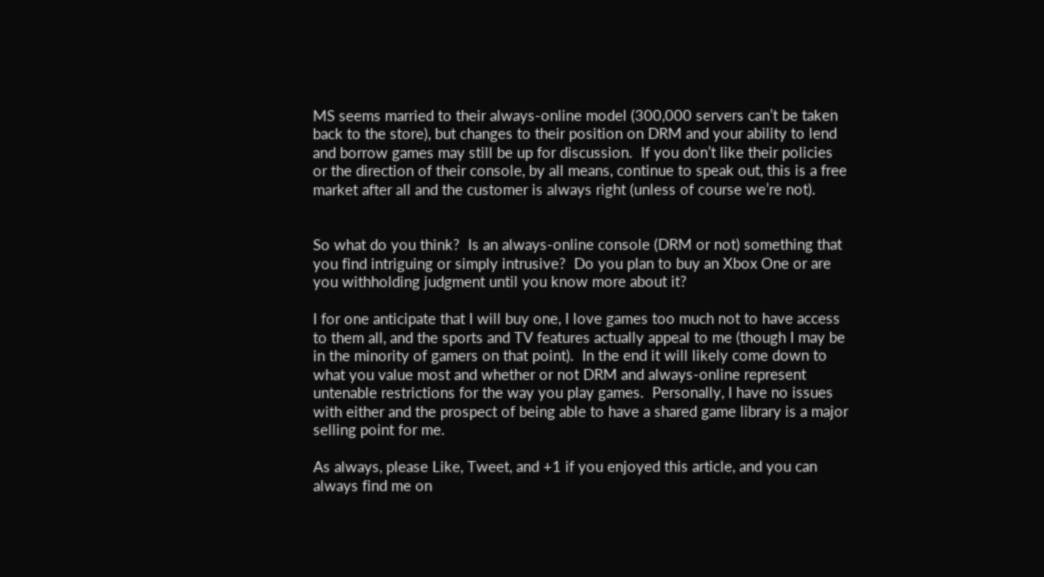MS seems married to their always-online model (300,000 servers can’t be taken back to the store), but changes to their position on DRM and your ability to lend and borrow games may still be up for discussion.  If you don’t like their policies or the direction of their console, by all means, continue to speak out, this is a free market after all and the customer is always right (unless of course we’re not).


So what do you think?  Is an always-online console (DRM or not) something that you find intriguing or simply intrusive?  Do you plan to buy an Xbox One or are you withholding judgment until you know more about it?

I for one anticipate that I will buy one, I love games too much not to have access to them all, and the sports and TV features actually appeal to me (though I may be in the minority of gamers on that point).  In the end it will likely come down to what you value most and whether or not DRM and always-online represent untenable restrictions for the way you play games.  Personally, I have no issues with either and the prospect of being able to have a shared game library is a major selling point for me.

As always, please Like, Tweet, and +1 if you enjoyed this article, and you can always find me on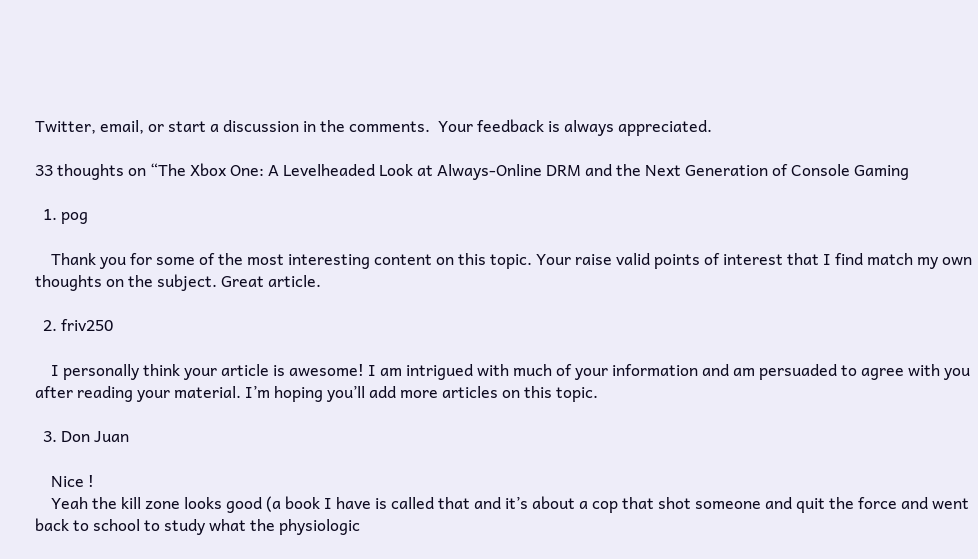Twitter, email, or start a discussion in the comments.  Your feedback is always appreciated.

33 thoughts on “The Xbox One: A Levelheaded Look at Always-Online DRM and the Next Generation of Console Gaming

  1. pog

    Thank you for some of the most interesting content on this topic. Your raise valid points of interest that I find match my own thoughts on the subject. Great article.

  2. friv250

    I personally think your article is awesome! I am intrigued with much of your information and am persuaded to agree with you after reading your material. I’m hoping you’ll add more articles on this topic.

  3. Don Juan

    Nice !
    Yeah the kill zone looks good (a book I have is called that and it’s about a cop that shot someone and quit the force and went back to school to study what the physiologic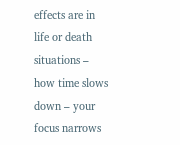effects are in life or death situations – how time slows down – your focus narrows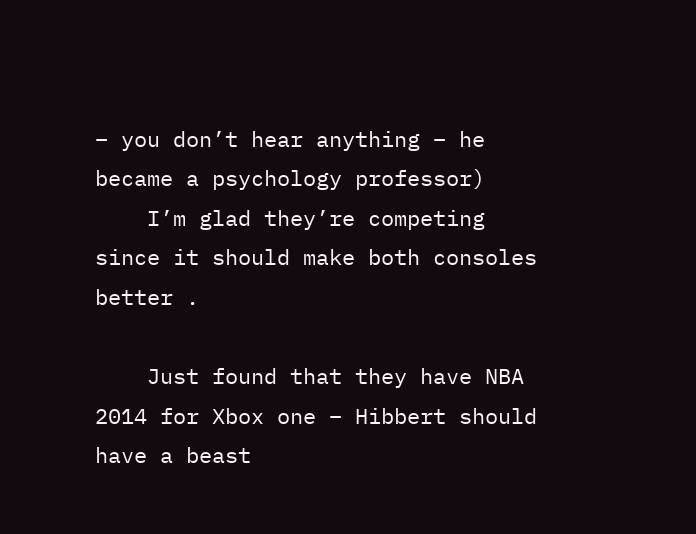– you don’t hear anything – he became a psychology professor)
    I’m glad they’re competing since it should make both consoles better .

    Just found that they have NBA 2014 for Xbox one – Hibbert should have a beast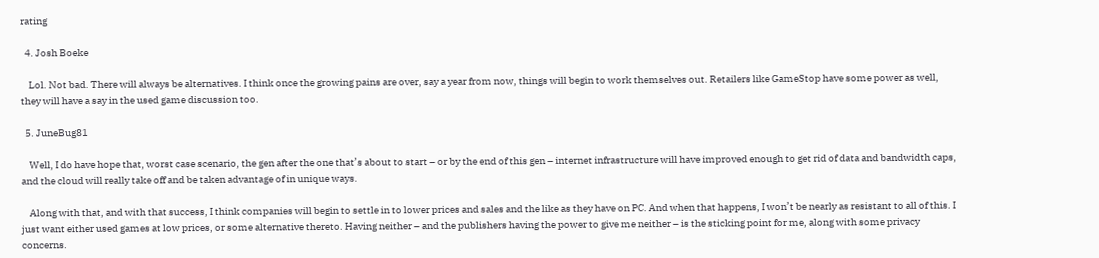rating

  4. Josh Boeke

    Lol. Not bad. There will always be alternatives. I think once the growing pains are over, say a year from now, things will begin to work themselves out. Retailers like GameStop have some power as well, they will have a say in the used game discussion too.

  5. JuneBug81

    Well, I do have hope that, worst case scenario, the gen after the one that’s about to start – or by the end of this gen – internet infrastructure will have improved enough to get rid of data and bandwidth caps, and the cloud will really take off and be taken advantage of in unique ways.

    Along with that, and with that success, I think companies will begin to settle in to lower prices and sales and the like as they have on PC. And when that happens, I won’t be nearly as resistant to all of this. I just want either used games at low prices, or some alternative thereto. Having neither – and the publishers having the power to give me neither – is the sticking point for me, along with some privacy concerns.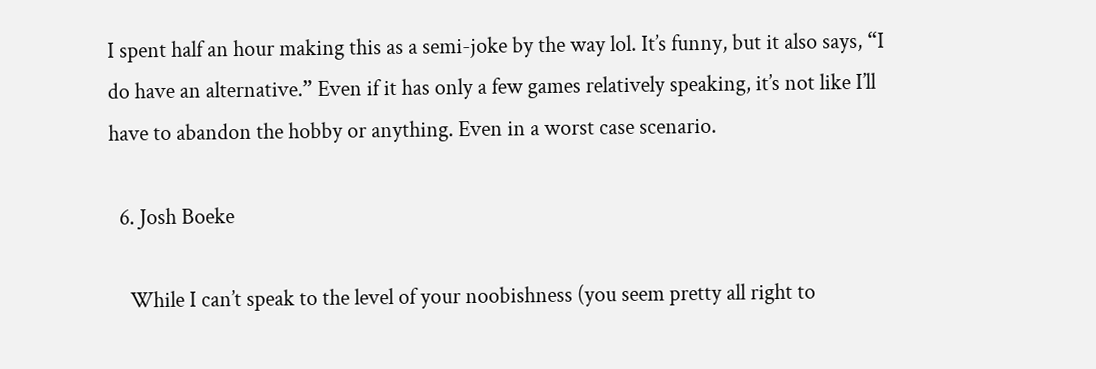I spent half an hour making this as a semi-joke by the way lol. It’s funny, but it also says, “I do have an alternative.” Even if it has only a few games relatively speaking, it’s not like I’ll have to abandon the hobby or anything. Even in a worst case scenario.

  6. Josh Boeke

    While I can’t speak to the level of your noobishness (you seem pretty all right to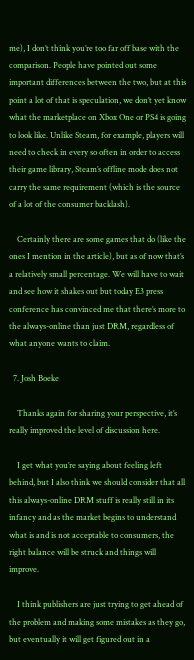me), I don’t think you’re too far off base with the comparison. People have pointed out some important differences between the two, but at this point a lot of that is speculation, we don’t yet know what the marketplace on Xbox One or PS4 is going to look like. Unlike Steam, for example, players will need to check in every so often in order to access their game library, Steam’s offline mode does not carry the same requirement (which is the source of a lot of the consumer backlash).

    Certainly there are some games that do (like the ones I mention in the article), but as of now that’s a relatively small percentage. We will have to wait and see how it shakes out but today E3 press conference has convinced me that there’s more to the always-online than just DRM, regardless of what anyone wants to claim.

  7. Josh Boeke

    Thanks again for sharing your perspective, it’s really improved the level of discussion here.

    I get what you’re saying about feeling left behind, but I also think we should consider that all this always-online DRM stuff is really still in its infancy and as the market begins to understand what is and is not acceptable to consumers, the right balance will be struck and things will improve.

    I think publishers are just trying to get ahead of the problem and making some mistakes as they go, but eventually it will get figured out in a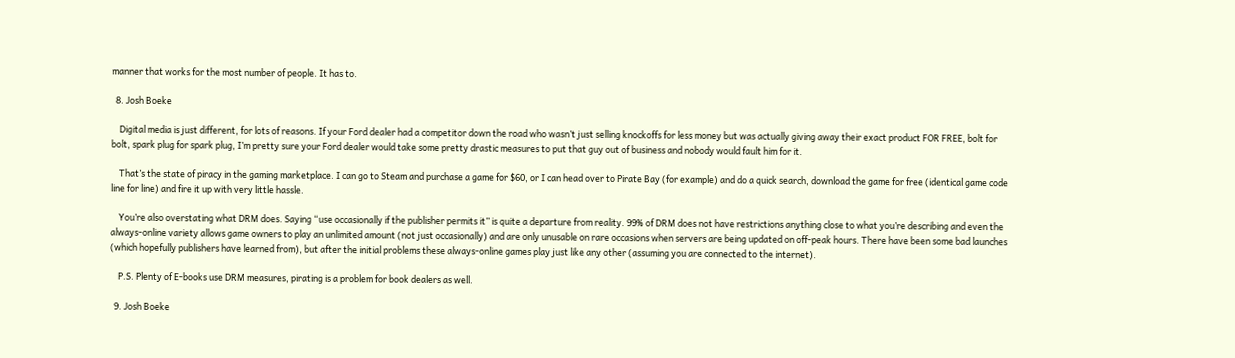manner that works for the most number of people. It has to.

  8. Josh Boeke

    Digital media is just different, for lots of reasons. If your Ford dealer had a competitor down the road who wasn’t just selling knockoffs for less money but was actually giving away their exact product FOR FREE, bolt for bolt, spark plug for spark plug, I’m pretty sure your Ford dealer would take some pretty drastic measures to put that guy out of business and nobody would fault him for it.

    That’s the state of piracy in the gaming marketplace. I can go to Steam and purchase a game for $60, or I can head over to Pirate Bay (for example) and do a quick search, download the game for free (identical game code line for line) and fire it up with very little hassle.

    You’re also overstating what DRM does. Saying “use occasionally if the publisher permits it” is quite a departure from reality. 99% of DRM does not have restrictions anything close to what you’re describing and even the always-online variety allows game owners to play an unlimited amount (not just occasionally) and are only unusable on rare occasions when servers are being updated on off-peak hours. There have been some bad launches (which hopefully publishers have learned from), but after the initial problems these always-online games play just like any other (assuming you are connected to the internet).

    P.S. Plenty of E-books use DRM measures, pirating is a problem for book dealers as well.

  9. Josh Boeke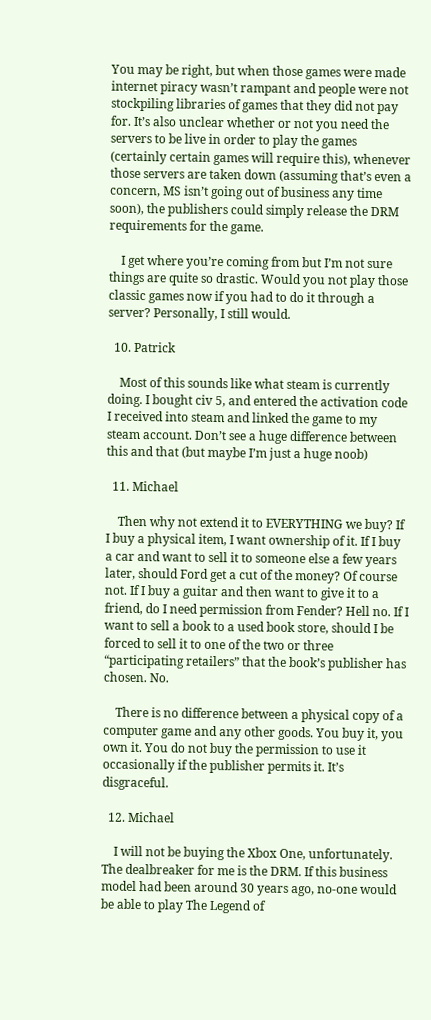You may be right, but when those games were made internet piracy wasn’t rampant and people were not stockpiling libraries of games that they did not pay for. It’s also unclear whether or not you need the servers to be live in order to play the games (certainly certain games will require this), whenever those servers are taken down (assuming that’s even a concern, MS isn’t going out of business any time soon), the publishers could simply release the DRM requirements for the game.

    I get where you’re coming from but I’m not sure things are quite so drastic. Would you not play those classic games now if you had to do it through a server? Personally, I still would.

  10. Patrick

    Most of this sounds like what steam is currently doing. I bought civ 5, and entered the activation code I received into steam and linked the game to my steam account. Don’t see a huge difference between this and that (but maybe I’m just a huge noob)

  11. Michael

    Then why not extend it to EVERYTHING we buy? If I buy a physical item, I want ownership of it. If I buy a car and want to sell it to someone else a few years later, should Ford get a cut of the money? Of course not. If I buy a guitar and then want to give it to a friend, do I need permission from Fender? Hell no. If I want to sell a book to a used book store, should I be forced to sell it to one of the two or three “participating retailers” that the book’s publisher has chosen. No.

    There is no difference between a physical copy of a computer game and any other goods. You buy it, you own it. You do not buy the permission to use it occasionally if the publisher permits it. It’s disgraceful.

  12. Michael

    I will not be buying the Xbox One, unfortunately. The dealbreaker for me is the DRM. If this business model had been around 30 years ago, no-one would be able to play The Legend of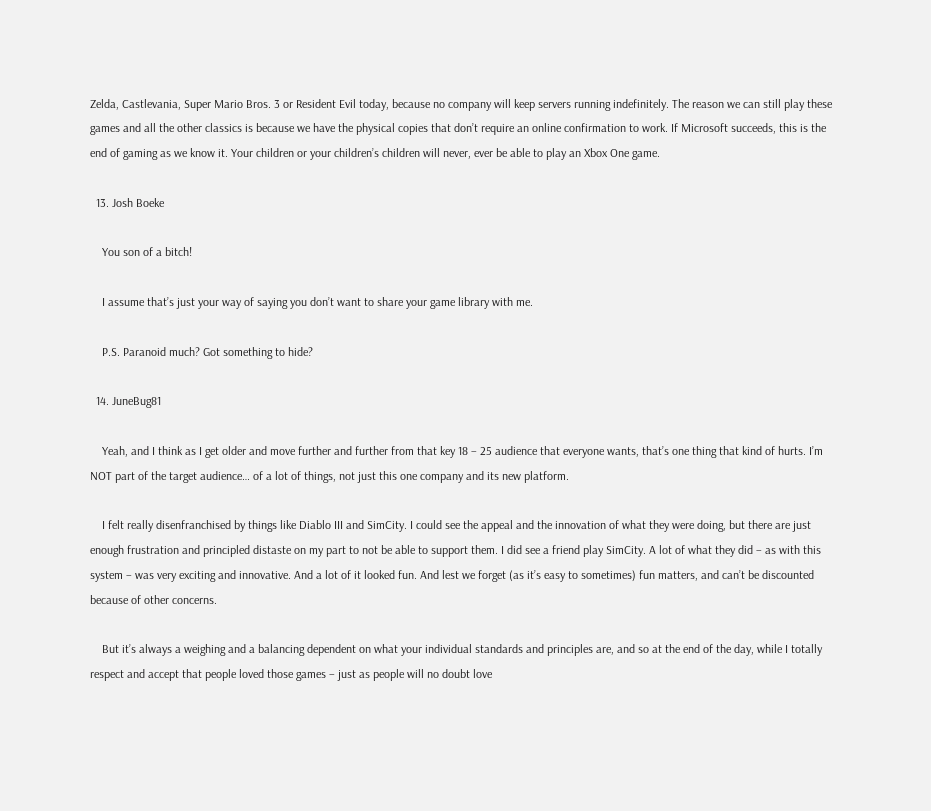Zelda, Castlevania, Super Mario Bros. 3 or Resident Evil today, because no company will keep servers running indefinitely. The reason we can still play these games and all the other classics is because we have the physical copies that don’t require an online confirmation to work. If Microsoft succeeds, this is the end of gaming as we know it. Your children or your children’s children will never, ever be able to play an Xbox One game.

  13. Josh Boeke

    You son of a bitch!

    I assume that’s just your way of saying you don’t want to share your game library with me.

    P.S. Paranoid much? Got something to hide?

  14. JuneBug81

    Yeah, and I think as I get older and move further and further from that key 18 – 25 audience that everyone wants, that’s one thing that kind of hurts. I’m NOT part of the target audience… of a lot of things, not just this one company and its new platform.

    I felt really disenfranchised by things like Diablo III and SimCity. I could see the appeal and the innovation of what they were doing, but there are just enough frustration and principled distaste on my part to not be able to support them. I did see a friend play SimCity. A lot of what they did – as with this system – was very exciting and innovative. And a lot of it looked fun. And lest we forget (as it’s easy to sometimes) fun matters, and can’t be discounted because of other concerns.

    But it’s always a weighing and a balancing dependent on what your individual standards and principles are, and so at the end of the day, while I totally respect and accept that people loved those games – just as people will no doubt love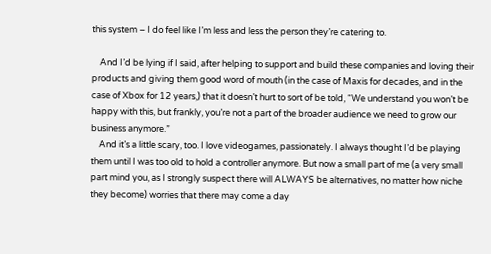this system – I do feel like I’m less and less the person they’re catering to.

    And I’d be lying if I said, after helping to support and build these companies and loving their products and giving them good word of mouth (in the case of Maxis for decades, and in the case of Xbox for 12 years,) that it doesn’t hurt to sort of be told, “We understand you won’t be happy with this, but frankly, you’re not a part of the broader audience we need to grow our business anymore.”
    And it’s a little scary, too. I love videogames, passionately. I always thought I’d be playing them until I was too old to hold a controller anymore. But now a small part of me (a very small part mind you, as I strongly suspect there will ALWAYS be alternatives, no matter how niche they become) worries that there may come a day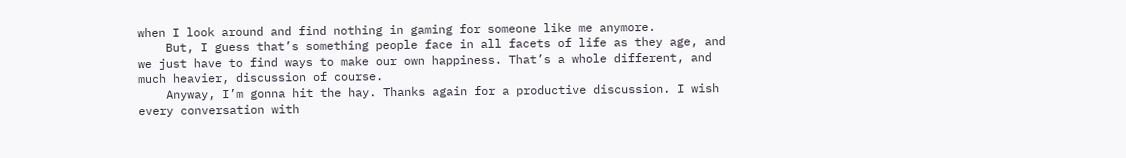when I look around and find nothing in gaming for someone like me anymore.
    But, I guess that’s something people face in all facets of life as they age, and we just have to find ways to make our own happiness. That’s a whole different, and much heavier, discussion of course.
    Anyway, I’m gonna hit the hay. Thanks again for a productive discussion. I wish every conversation with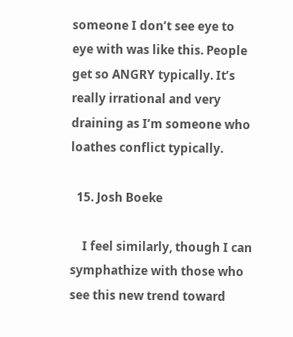someone I don’t see eye to eye with was like this. People get so ANGRY typically. It’s really irrational and very draining as I’m someone who loathes conflict typically.

  15. Josh Boeke

    I feel similarly, though I can symphathize with those who see this new trend toward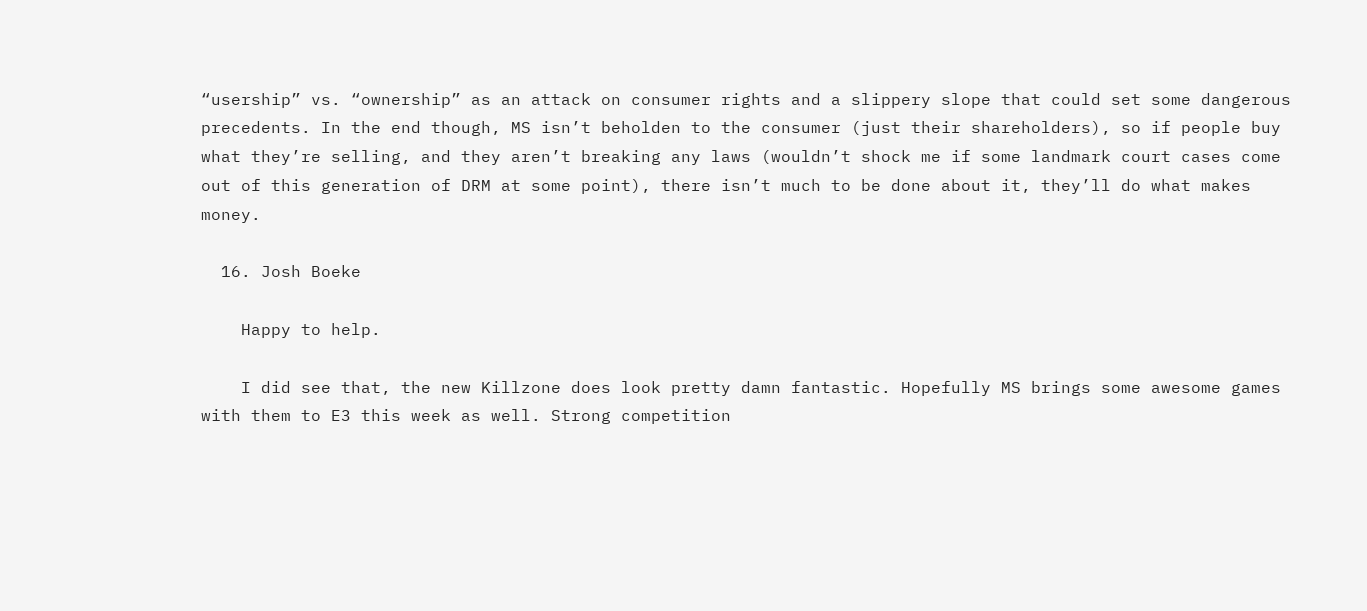“usership” vs. “ownership” as an attack on consumer rights and a slippery slope that could set some dangerous precedents. In the end though, MS isn’t beholden to the consumer (just their shareholders), so if people buy what they’re selling, and they aren’t breaking any laws (wouldn’t shock me if some landmark court cases come out of this generation of DRM at some point), there isn’t much to be done about it, they’ll do what makes money.

  16. Josh Boeke

    Happy to help.

    I did see that, the new Killzone does look pretty damn fantastic. Hopefully MS brings some awesome games with them to E3 this week as well. Strong competition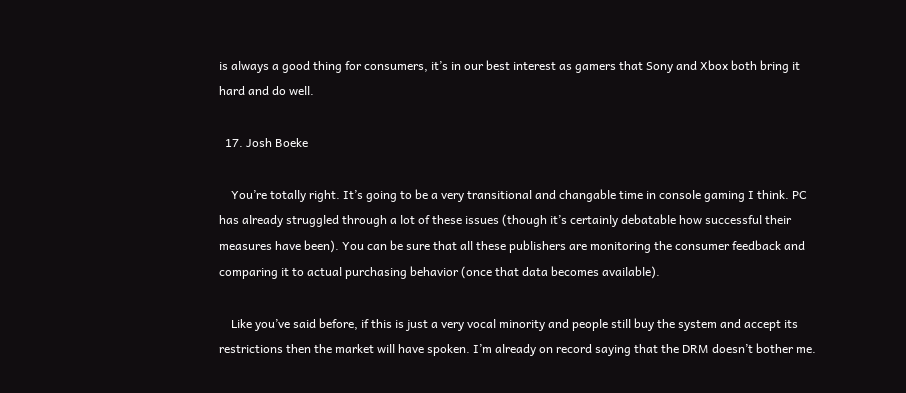is always a good thing for consumers, it’s in our best interest as gamers that Sony and Xbox both bring it hard and do well.

  17. Josh Boeke

    You’re totally right. It’s going to be a very transitional and changable time in console gaming I think. PC has already struggled through a lot of these issues (though it’s certainly debatable how successful their measures have been). You can be sure that all these publishers are monitoring the consumer feedback and comparing it to actual purchasing behavior (once that data becomes available).

    Like you’ve said before, if this is just a very vocal minority and people still buy the system and accept its restrictions then the market will have spoken. I’m already on record saying that the DRM doesn’t bother me.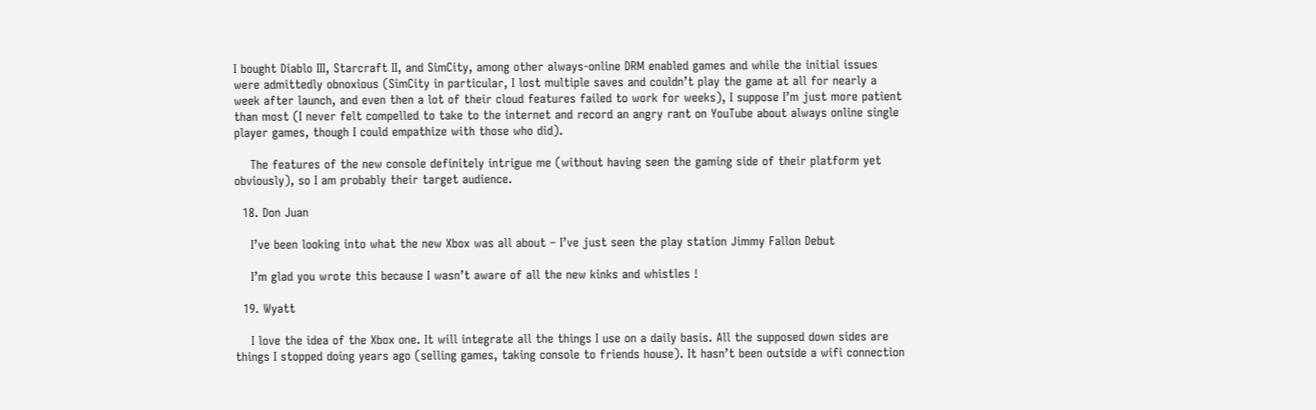I bought Diablo III, Starcraft II, and SimCity, among other always-online DRM enabled games and while the initial issues were admittedly obnoxious (SimCity in particular, I lost multiple saves and couldn’t play the game at all for nearly a week after launch, and even then a lot of their cloud features failed to work for weeks), I suppose I’m just more patient than most (I never felt compelled to take to the internet and record an angry rant on YouTube about always online single player games, though I could empathize with those who did).

    The features of the new console definitely intrigue me (without having seen the gaming side of their platform yet obviously), so I am probably their target audience.

  18. Don Juan

    I’ve been looking into what the new Xbox was all about – I’ve just seen the play station Jimmy Fallon Debut

    I’m glad you wrote this because I wasn’t aware of all the new kinks and whistles !

  19. Wyatt

    I love the idea of the Xbox one. It will integrate all the things I use on a daily basis. All the supposed down sides are things I stopped doing years ago (selling games, taking console to friends house). It hasn’t been outside a wifi connection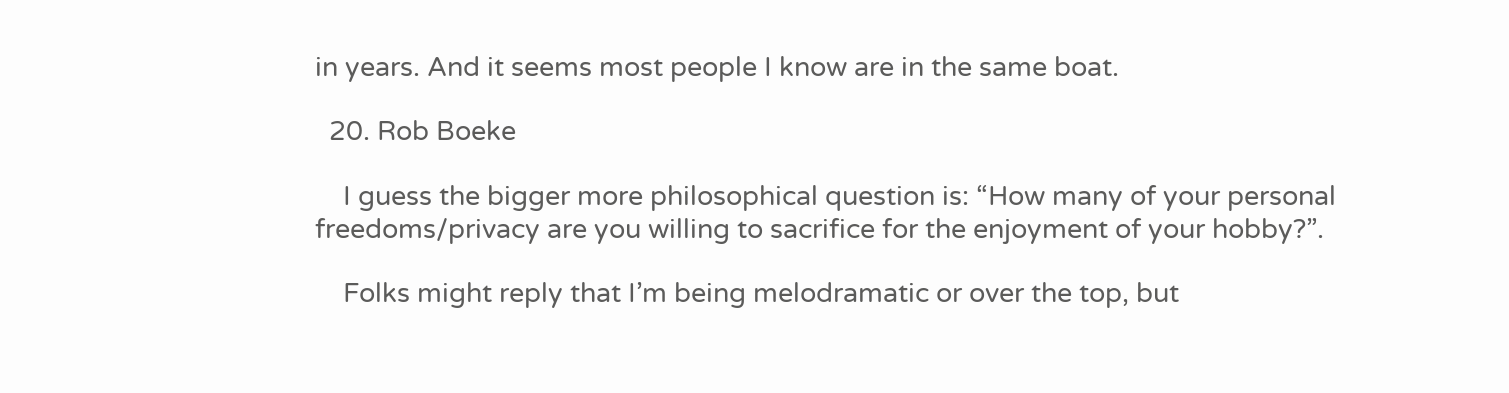in years. And it seems most people I know are in the same boat.

  20. Rob Boeke

    I guess the bigger more philosophical question is: “How many of your personal freedoms/privacy are you willing to sacrifice for the enjoyment of your hobby?”.

    Folks might reply that I’m being melodramatic or over the top, but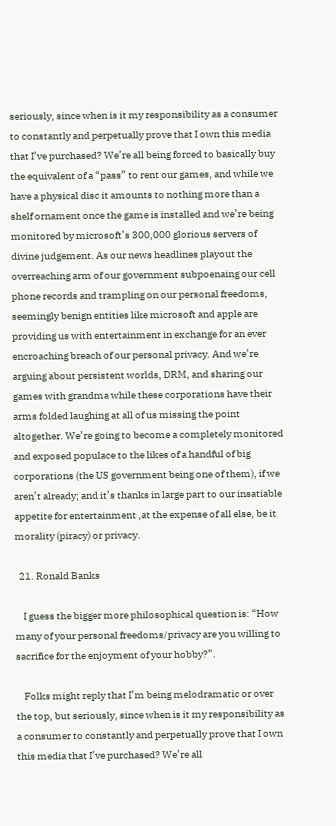seriously, since when is it my responsibility as a consumer to constantly and perpetually prove that I own this media that I’ve purchased? We’re all being forced to basically buy the equivalent of a “pass” to rent our games, and while we have a physical disc it amounts to nothing more than a shelf ornament once the game is installed and we’re being monitored by microsoft’s 300,000 glorious servers of divine judgement. As our news headlines playout the overreaching arm of our government subpoenaing our cell phone records and trampling on our personal freedoms, seemingly benign entities like microsoft and apple are providing us with entertainment in exchange for an ever encroaching breach of our personal privacy. And we’re arguing about persistent worlds, DRM, and sharing our games with grandma while these corporations have their arms folded laughing at all of us missing the point altogether. We’re going to become a completely monitored and exposed populace to the likes of a handful of big corporations (the US government being one of them), if we aren’t already; and it’s thanks in large part to our insatiable appetite for entertainment ,at the expense of all else, be it morality (piracy) or privacy.

  21. Ronald Banks

    I guess the bigger more philosophical question is: “How many of your personal freedoms/privacy are you willing to sacrifice for the enjoyment of your hobby?”.

    Folks might reply that I’m being melodramatic or over the top, but seriously, since when is it my responsibility as a consumer to constantly and perpetually prove that I own this media that I’ve purchased? We’re all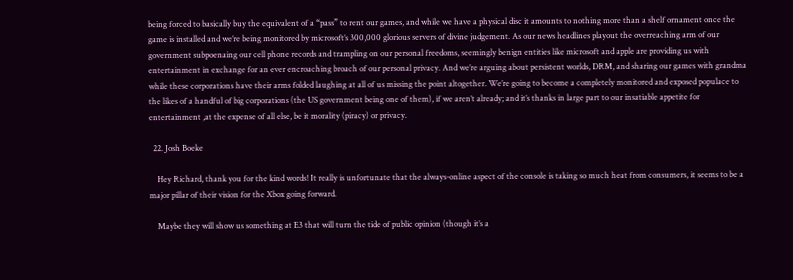being forced to basically buy the equivalent of a “pass” to rent our games, and while we have a physical disc it amounts to nothing more than a shelf ornament once the game is installed and we’re being monitored by microsoft’s 300,000 glorious servers of divine judgement. As our news headlines playout the overreaching arm of our government subpoenaing our cell phone records and trampling on our personal freedoms, seemingly benign entities like microsoft and apple are providing us with entertainment in exchange for an ever encroaching broach of our personal privacy. And we’re arguing about persistent worlds, DRM, and sharing our games with grandma while these corporations have their arms folded laughing at all of us missing the point altogether. We’re going to become a completely monitored and exposed populace to the likes of a handful of big corporations (the US government being one of them), if we aren’t already; and it’s thanks in large part to our insatiable appetite for entertainment ,at the expense of all else, be it morality (piracy) or privacy.

  22. Josh Boeke

    Hey Richard, thank you for the kind words! It really is unfortunate that the always-online aspect of the console is taking so much heat from consumers, it seems to be a major pillar of their vision for the Xbox going forward.

    Maybe they will show us something at E3 that will turn the tide of public opinion (though it’s a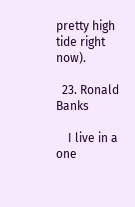pretty high tide right now).

  23. Ronald Banks

    I live in a one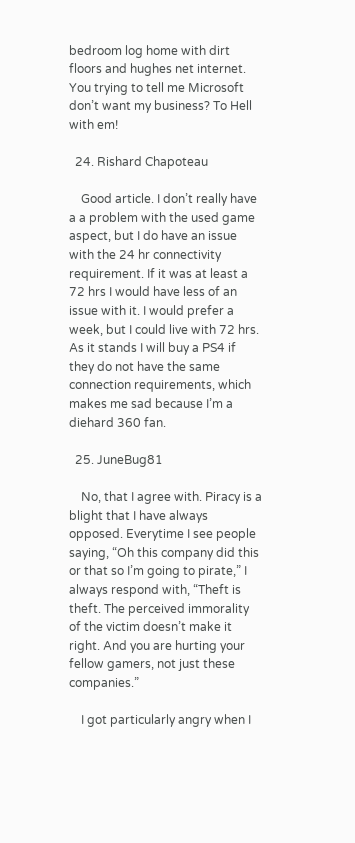bedroom log home with dirt floors and hughes net internet. You trying to tell me Microsoft don’t want my business? To Hell with em!

  24. Rishard Chapoteau

    Good article. I don’t really have a a problem with the used game aspect, but I do have an issue with the 24 hr connectivity requirement. If it was at least a 72 hrs I would have less of an issue with it. I would prefer a week, but I could live with 72 hrs. As it stands I will buy a PS4 if they do not have the same connection requirements, which makes me sad because I’m a diehard 360 fan.

  25. JuneBug81

    No, that I agree with. Piracy is a blight that I have always opposed. Everytime I see people saying, “Oh this company did this or that so I’m going to pirate,” I always respond with, “Theft is theft. The perceived immorality of the victim doesn’t make it right. And you are hurting your fellow gamers, not just these companies.”

    I got particularly angry when I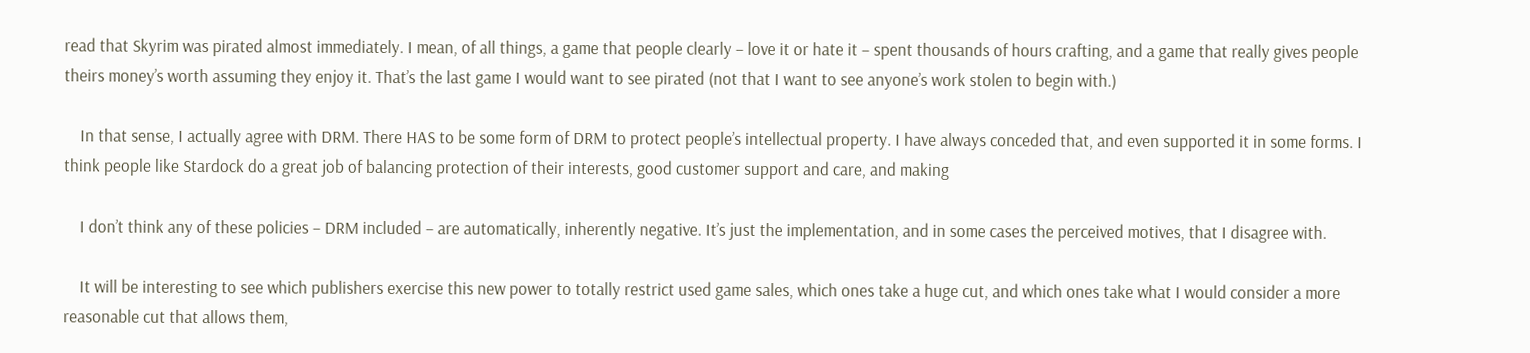read that Skyrim was pirated almost immediately. I mean, of all things, a game that people clearly – love it or hate it – spent thousands of hours crafting, and a game that really gives people theirs money’s worth assuming they enjoy it. That’s the last game I would want to see pirated (not that I want to see anyone’s work stolen to begin with.)

    In that sense, I actually agree with DRM. There HAS to be some form of DRM to protect people’s intellectual property. I have always conceded that, and even supported it in some forms. I think people like Stardock do a great job of balancing protection of their interests, good customer support and care, and making

    I don’t think any of these policies – DRM included – are automatically, inherently negative. It’s just the implementation, and in some cases the perceived motives, that I disagree with.

    It will be interesting to see which publishers exercise this new power to totally restrict used game sales, which ones take a huge cut, and which ones take what I would consider a more reasonable cut that allows them,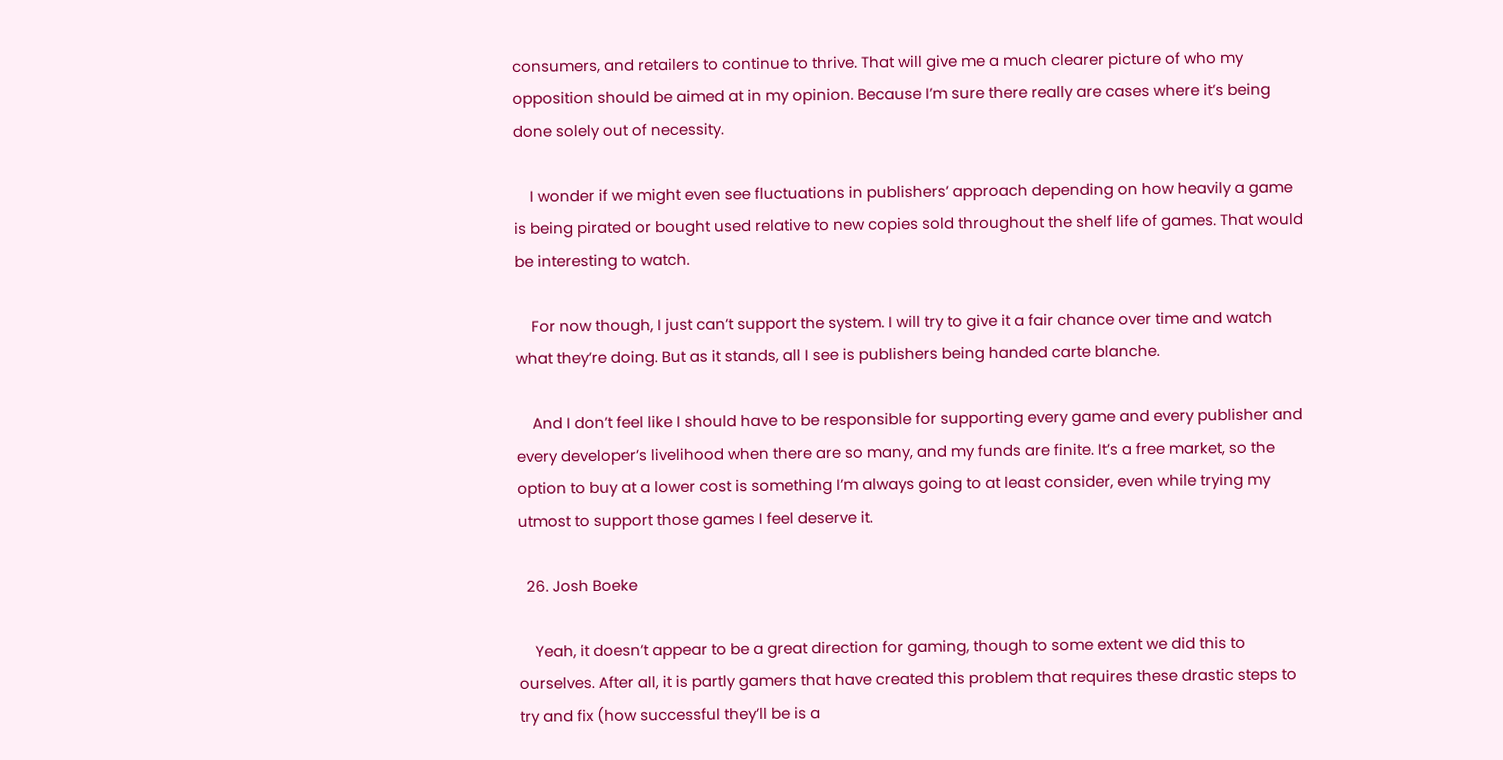consumers, and retailers to continue to thrive. That will give me a much clearer picture of who my opposition should be aimed at in my opinion. Because I’m sure there really are cases where it’s being done solely out of necessity.

    I wonder if we might even see fluctuations in publishers’ approach depending on how heavily a game is being pirated or bought used relative to new copies sold throughout the shelf life of games. That would be interesting to watch.

    For now though, I just can’t support the system. I will try to give it a fair chance over time and watch what they’re doing. But as it stands, all I see is publishers being handed carte blanche.

    And I don’t feel like I should have to be responsible for supporting every game and every publisher and every developer’s livelihood when there are so many, and my funds are finite. It’s a free market, so the option to buy at a lower cost is something I’m always going to at least consider, even while trying my utmost to support those games I feel deserve it.

  26. Josh Boeke

    Yeah, it doesn’t appear to be a great direction for gaming, though to some extent we did this to ourselves. After all, it is partly gamers that have created this problem that requires these drastic steps to try and fix (how successful they’ll be is a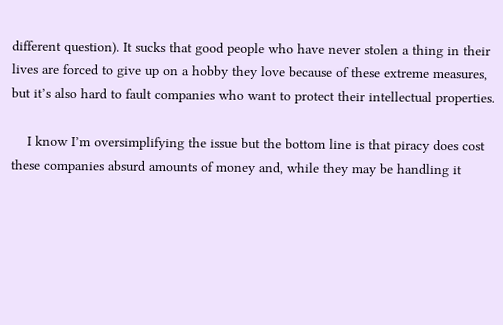different question). It sucks that good people who have never stolen a thing in their lives are forced to give up on a hobby they love because of these extreme measures, but it’s also hard to fault companies who want to protect their intellectual properties.

    I know I’m oversimplifying the issue but the bottom line is that piracy does cost these companies absurd amounts of money and, while they may be handling it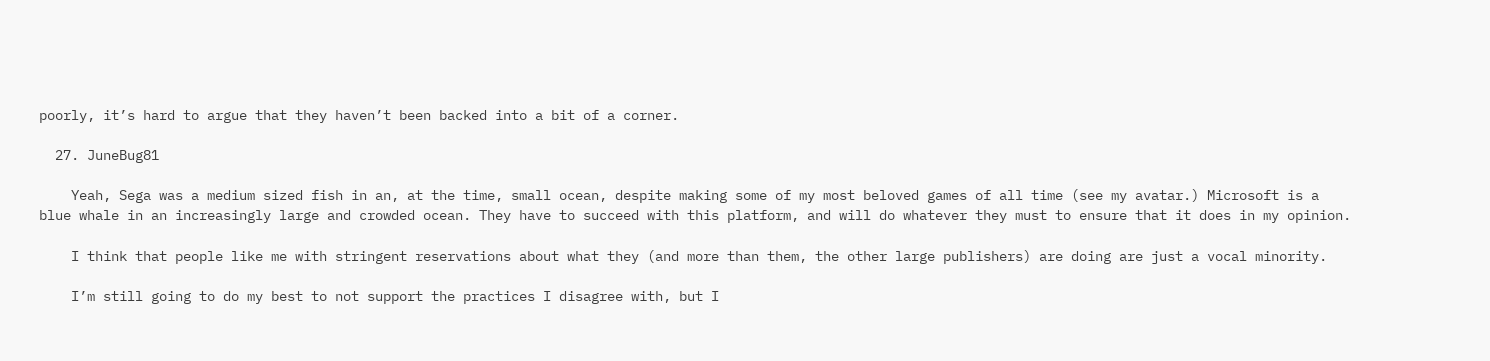poorly, it’s hard to argue that they haven’t been backed into a bit of a corner.

  27. JuneBug81

    Yeah, Sega was a medium sized fish in an, at the time, small ocean, despite making some of my most beloved games of all time (see my avatar.) Microsoft is a blue whale in an increasingly large and crowded ocean. They have to succeed with this platform, and will do whatever they must to ensure that it does in my opinion.

    I think that people like me with stringent reservations about what they (and more than them, the other large publishers) are doing are just a vocal minority.

    I’m still going to do my best to not support the practices I disagree with, but I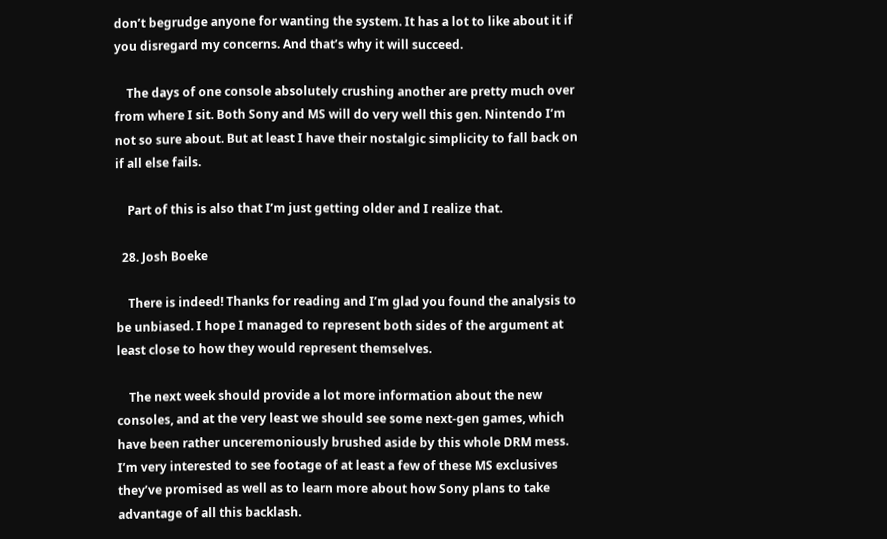don’t begrudge anyone for wanting the system. It has a lot to like about it if you disregard my concerns. And that’s why it will succeed.

    The days of one console absolutely crushing another are pretty much over from where I sit. Both Sony and MS will do very well this gen. Nintendo I’m not so sure about. But at least I have their nostalgic simplicity to fall back on if all else fails.

    Part of this is also that I’m just getting older and I realize that.

  28. Josh Boeke

    There is indeed! Thanks for reading and I’m glad you found the analysis to be unbiased. I hope I managed to represent both sides of the argument at least close to how they would represent themselves.

    The next week should provide a lot more information about the new consoles, and at the very least we should see some next-gen games, which have been rather unceremoniously brushed aside by this whole DRM mess. I’m very interested to see footage of at least a few of these MS exclusives they’ve promised as well as to learn more about how Sony plans to take advantage of all this backlash.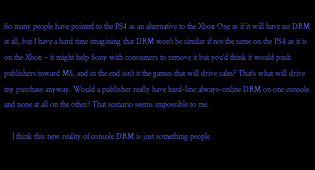So many people have pointed to the PS4 as an alternative to the Xbox One as if it will have no DRM at all, but I have a hard time imagining that DRM won’t be similar if not the same on the PS4 as it is on the Xbox – it might help Sony with consumers to remove it but you’d think it would push publishers toward MS, and in the end isn’t it the games that will drive sales? That’s what will drive my purchase anyway. Would a publisher really have hard-line always-online DRM on one console and none at all on the other? That scenario seems impossible to me.

    I think this new reality of console DRM is just something people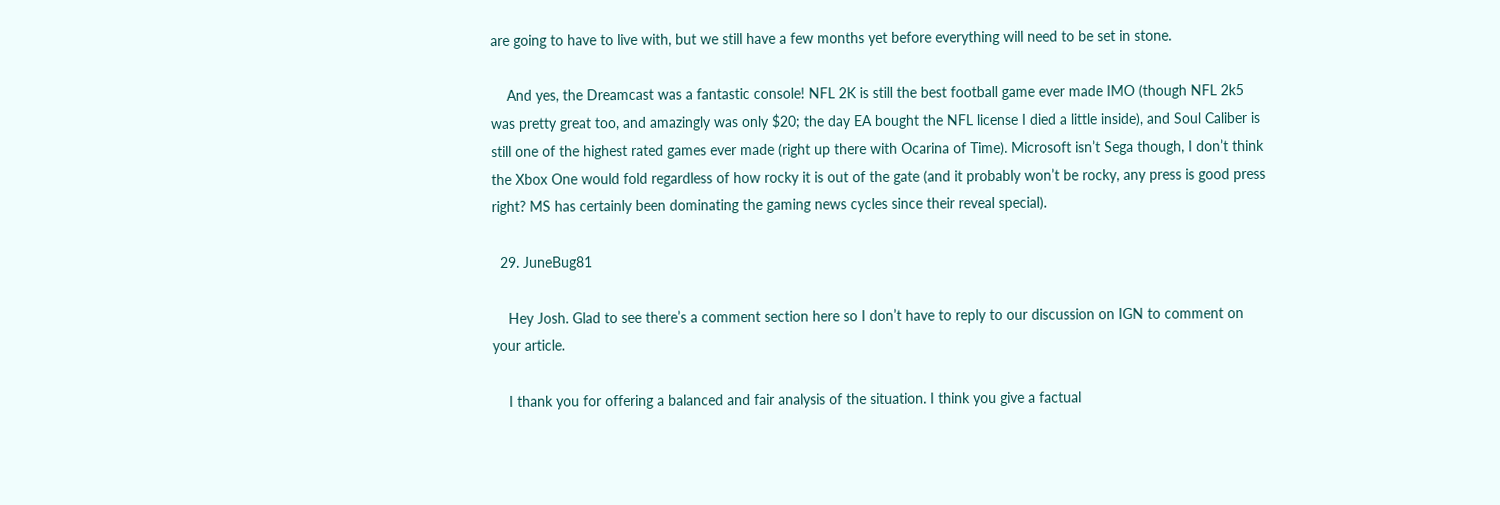are going to have to live with, but we still have a few months yet before everything will need to be set in stone.

    And yes, the Dreamcast was a fantastic console! NFL 2K is still the best football game ever made IMO (though NFL 2k5 was pretty great too, and amazingly was only $20; the day EA bought the NFL license I died a little inside), and Soul Caliber is still one of the highest rated games ever made (right up there with Ocarina of Time). Microsoft isn’t Sega though, I don’t think the Xbox One would fold regardless of how rocky it is out of the gate (and it probably won’t be rocky, any press is good press right? MS has certainly been dominating the gaming news cycles since their reveal special).

  29. JuneBug81

    Hey Josh. Glad to see there’s a comment section here so I don’t have to reply to our discussion on IGN to comment on your article.

    I thank you for offering a balanced and fair analysis of the situation. I think you give a factual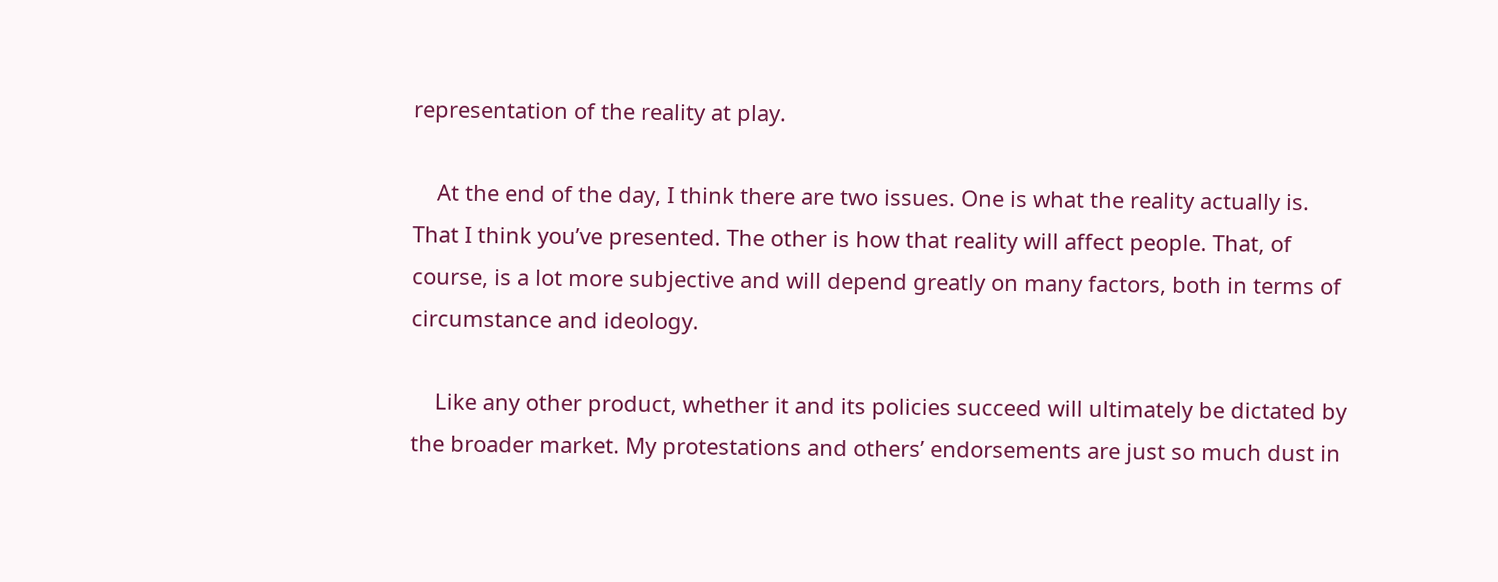representation of the reality at play.

    At the end of the day, I think there are two issues. One is what the reality actually is. That I think you’ve presented. The other is how that reality will affect people. That, of course, is a lot more subjective and will depend greatly on many factors, both in terms of circumstance and ideology.

    Like any other product, whether it and its policies succeed will ultimately be dictated by the broader market. My protestations and others’ endorsements are just so much dust in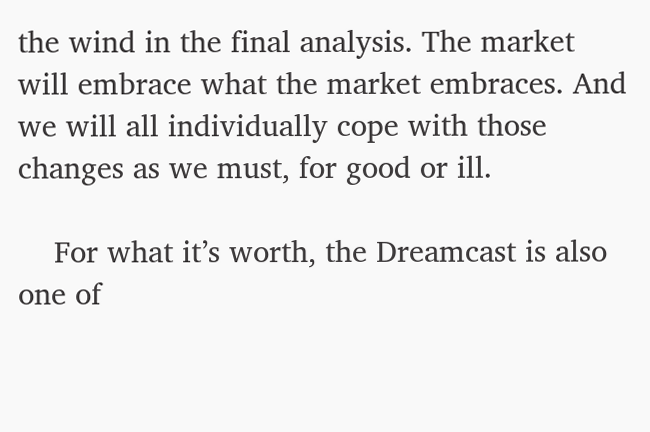the wind in the final analysis. The market will embrace what the market embraces. And we will all individually cope with those changes as we must, for good or ill.

    For what it’s worth, the Dreamcast is also one of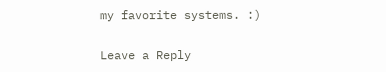my favorite systems. :)

Leave a Reply